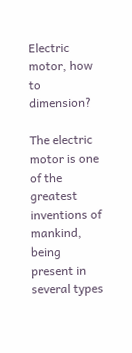Electric motor, how to dimension?

The electric motor is one of the greatest inventions of mankind, being present in several types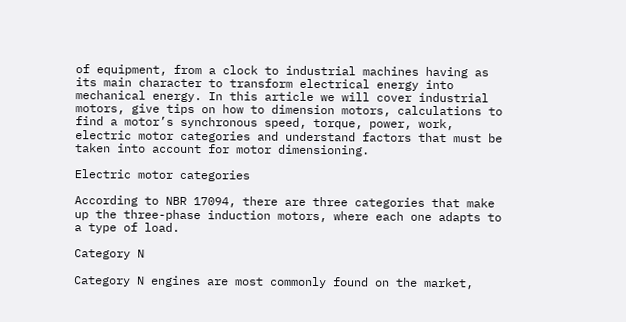of equipment, from a clock to industrial machines having as its main character to transform electrical energy into mechanical energy. In this article we will cover industrial motors, give tips on how to dimension motors, calculations to find a motor’s synchronous speed, torque, power, work, electric motor categories and understand factors that must be taken into account for motor dimensioning.

Electric motor categories

According to NBR 17094, there are three categories that make up the three-phase induction motors, where each one adapts to a type of load.

Category N

Category N engines are most commonly found on the market,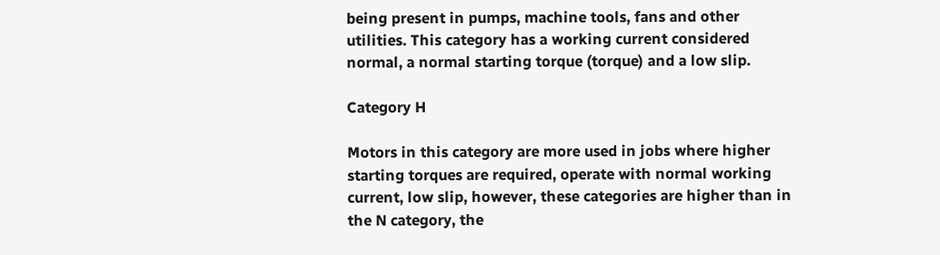being present in pumps, machine tools, fans and other utilities. This category has a working current considered normal, a normal starting torque (torque) and a low slip.

Category H

Motors in this category are more used in jobs where higher starting torques are required, operate with normal working current, low slip, however, these categories are higher than in the N category, the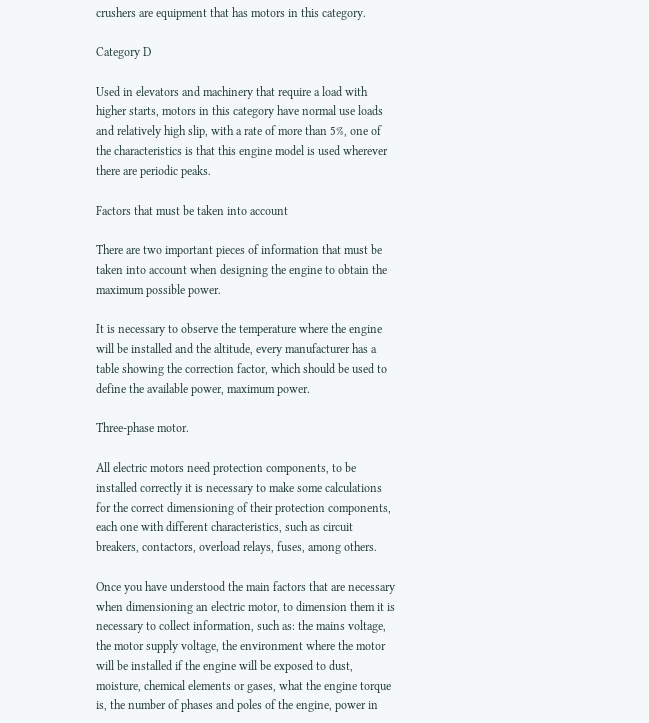crushers are equipment that has motors in this category.

Category D

Used in elevators and machinery that require a load with higher starts, motors in this category have normal use loads and relatively high slip, with a rate of more than 5%, one of the characteristics is that this engine model is used wherever there are periodic peaks.

Factors that must be taken into account

There are two important pieces of information that must be taken into account when designing the engine to obtain the maximum possible power.

It is necessary to observe the temperature where the engine will be installed and the altitude, every manufacturer has a table showing the correction factor, which should be used to define the available power, maximum power.

Three-phase motor.

All electric motors need protection components, to be installed correctly it is necessary to make some calculations for the correct dimensioning of their protection components, each one with different characteristics, such as circuit breakers, contactors, overload relays, fuses, among others.

Once you have understood the main factors that are necessary when dimensioning an electric motor, to dimension them it is necessary to collect information, such as: the mains voltage, the motor supply voltage, the environment where the motor will be installed if the engine will be exposed to dust, moisture, chemical elements or gases, what the engine torque is, the number of phases and poles of the engine, power in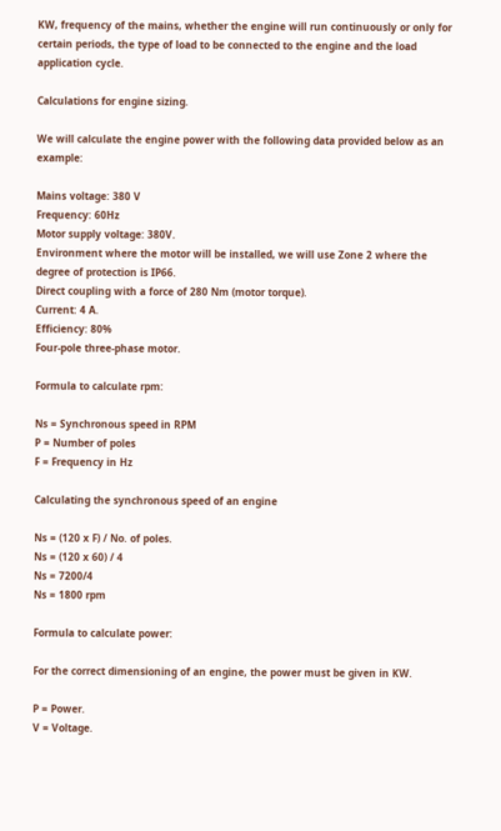KW, frequency of the mains, whether the engine will run continuously or only for certain periods, the type of load to be connected to the engine and the load application cycle.

Calculations for engine sizing.

We will calculate the engine power with the following data provided below as an example:

Mains voltage: 380 V
Frequency: 60Hz
Motor supply voltage: 380V.
Environment where the motor will be installed, we will use Zone 2 where the degree of protection is IP66.
Direct coupling with a force of 280 Nm (motor torque).
Current: 4 A.
Efficiency: 80%
Four-pole three-phase motor.

Formula to calculate rpm:

Ns = Synchronous speed in RPM
P = Number of poles
F = Frequency in Hz

Calculating the synchronous speed of an engine

Ns = (120 x F) / No. of poles.
Ns = (120 x 60) / 4
Ns = 7200/4
Ns = 1800 rpm

Formula to calculate power:

For the correct dimensioning of an engine, the power must be given in KW.

P = Power.
V = Voltage.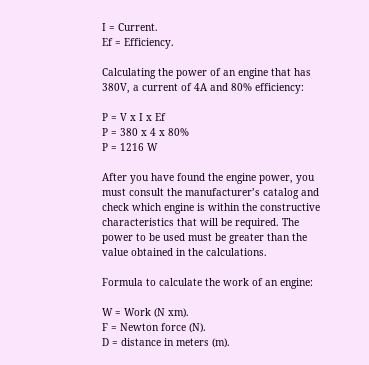I = Current.
Ef = Efficiency.

Calculating the power of an engine that has 380V, a current of 4A and 80% efficiency:

P = V x I x Ef
P = 380 x 4 x 80%
P = 1216 W

After you have found the engine power, you must consult the manufacturer’s catalog and check which engine is within the constructive characteristics that will be required. The power to be used must be greater than the value obtained in the calculations.

Formula to calculate the work of an engine:

W = Work (N xm).
F = Newton force (N).
D = distance in meters (m).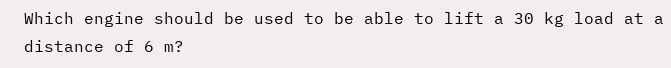Which engine should be used to be able to lift a 30 kg load at a distance of 6 m?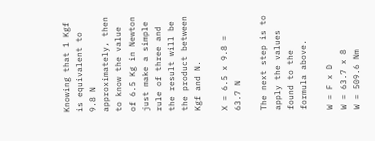Knowing that 1 Kgf is equivalent to 9.8 N approximately, then to know the value of 6.5 Kg in Newton just make a simple rule of three and the result will be the product between Kgf and N.

X = 6.5 x 9.8 = 63.7 N

The next step is to apply the values found to the formula above.

W = F x D
W = 63.7 x 8
W = 509.6 Nm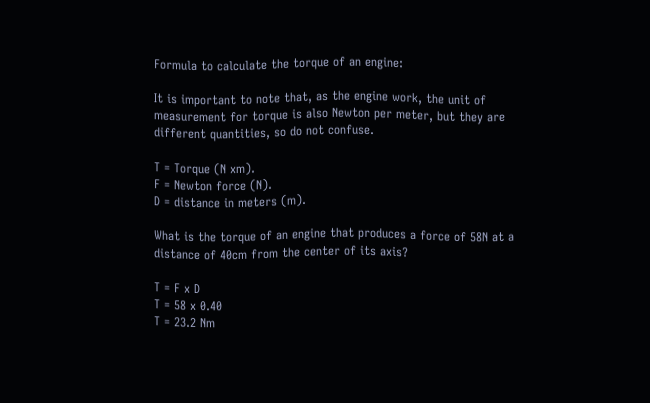Formula to calculate the torque of an engine:

It is important to note that, as the engine work, the unit of measurement for torque is also Newton per meter, but they are different quantities, so do not confuse.

T = Torque (N xm).
F = Newton force (N).
D = distance in meters (m).

What is the torque of an engine that produces a force of 58N at a distance of 40cm from the center of its axis?

T = F x D
T = 58 x 0.40
T = 23.2 Nm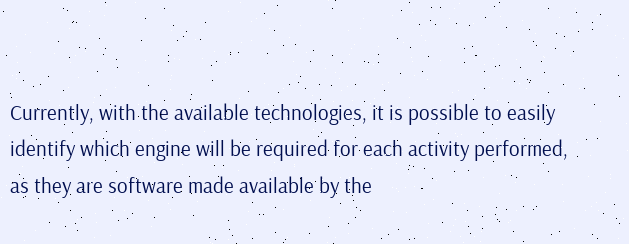Currently, with the available technologies, it is possible to easily identify which engine will be required for each activity performed, as they are software made available by the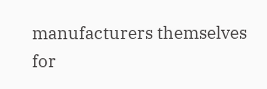manufacturers themselves for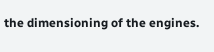the dimensioning of the engines.